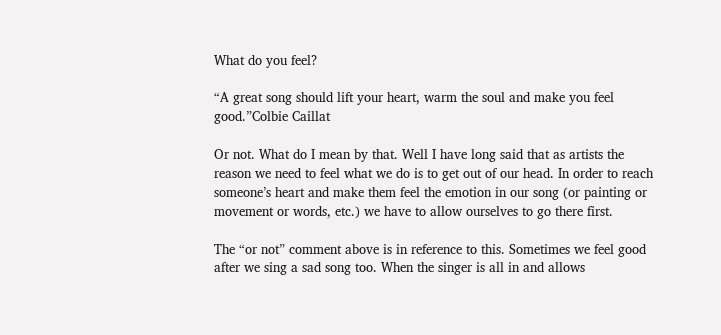What do you feel?

“A great song should lift your heart, warm the soul and make you feel good.”Colbie Caillat

Or not. What do I mean by that. Well I have long said that as artists the reason we need to feel what we do is to get out of our head. In order to reach someone’s heart and make them feel the emotion in our song (or painting or movement or words, etc.) we have to allow ourselves to go there first.

The “or not” comment above is in reference to this. Sometimes we feel good after we sing a sad song too. When the singer is all in and allows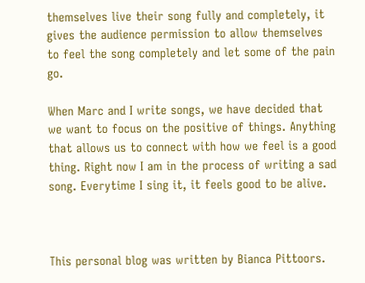themselves live their song fully and completely, it gives the audience permission to allow themselves to feel the song completely and let some of the pain go.

When Marc and I write songs, we have decided that we want to focus on the positive of things. Anything that allows us to connect with how we feel is a good thing. Right now I am in the process of writing a sad song. Everytime I sing it, it feels good to be alive.



This personal blog was written by Bianca Pittoors.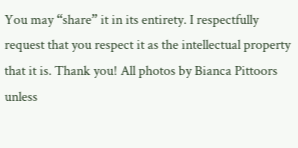You may “share” it in its entirety. I respectfully request that you respect it as the intellectual property that it is. Thank you! All photos by Bianca Pittoors unless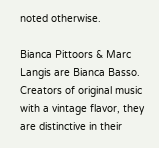noted otherwise.

Bianca Pittoors & Marc Langis are Bianca Basso. Creators of original music with a vintage flavor, they are distinctive in their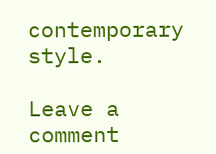contemporary style.

Leave a comment